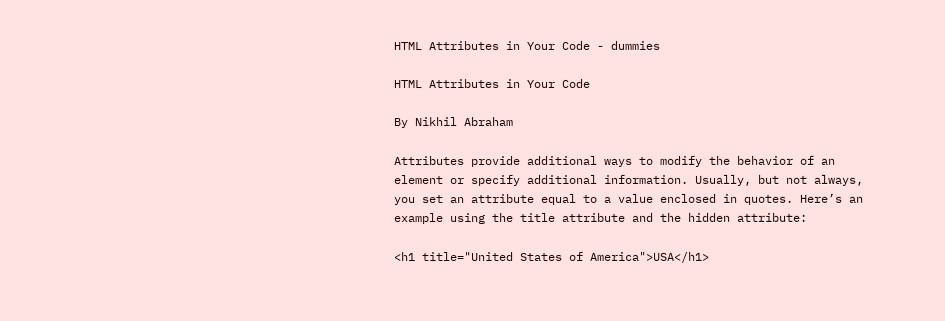HTML Attributes in Your Code - dummies

HTML Attributes in Your Code

By Nikhil Abraham

Attributes provide additional ways to modify the behavior of an element or specify additional information. Usually, but not always, you set an attribute equal to a value enclosed in quotes. Here’s an example using the title attribute and the hidden attribute:

<h1 title="United States of America">USA</h1>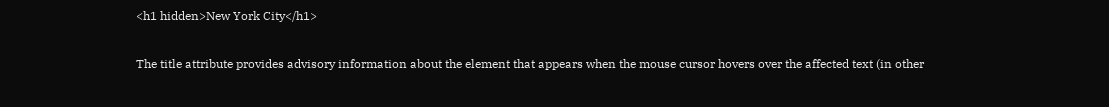<h1 hidden>New York City</h1>

The title attribute provides advisory information about the element that appears when the mouse cursor hovers over the affected text (in other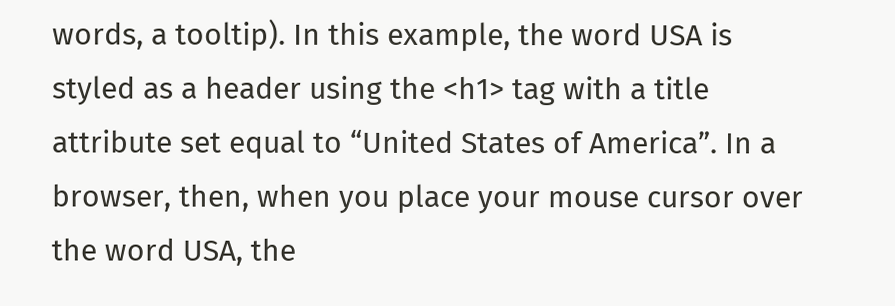words, a tooltip). In this example, the word USA is styled as a header using the <h1> tag with a title attribute set equal to “United States of America”. In a browser, then, when you place your mouse cursor over the word USA, the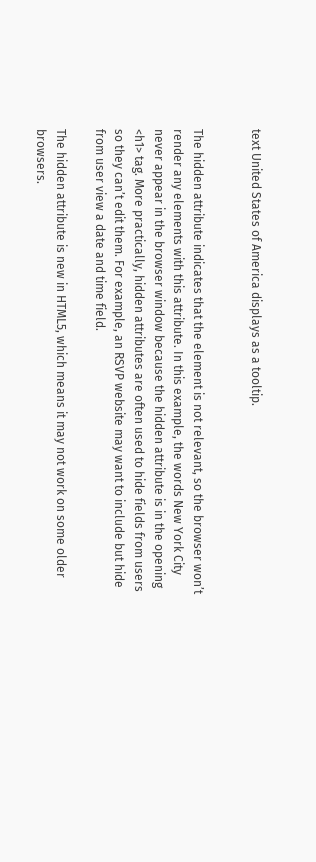text United States of America displays as a tooltip.


The hidden attribute indicates that the element is not relevant, so the browser won’t render any elements with this attribute. In this example, the words New York City never appear in the browser window because the hidden attribute is in the opening <h1> tag. More practically, hidden attributes are often used to hide fields from users so they can’t edit them. For example, an RSVP website may want to include but hide from user view a date and time field.

The hidden attribute is new in HTML5, which means it may not work on some older browsers.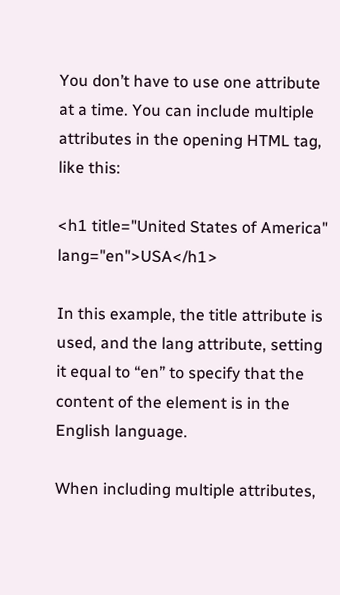You don’t have to use one attribute at a time. You can include multiple attributes in the opening HTML tag, like this:

<h1 title="United States of America" lang="en">USA</h1>

In this example, the title attribute is used, and the lang attribute, setting it equal to “en” to specify that the content of the element is in the English language.

When including multiple attributes,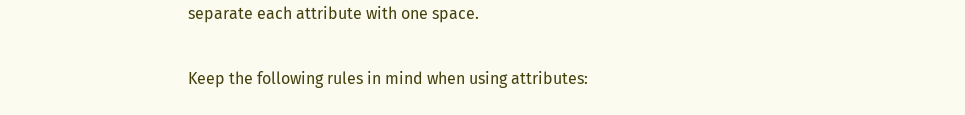separate each attribute with one space.

Keep the following rules in mind when using attributes: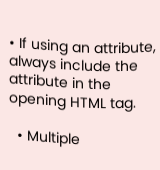• If using an attribute, always include the attribute in the opening HTML tag.

  • Multiple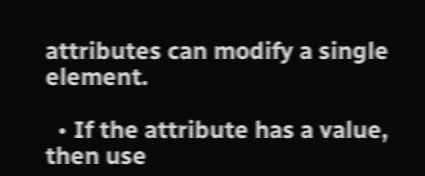attributes can modify a single element.

  • If the attribute has a value, then use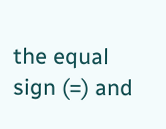the equal sign (=) and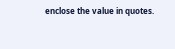enclose the value in quotes.